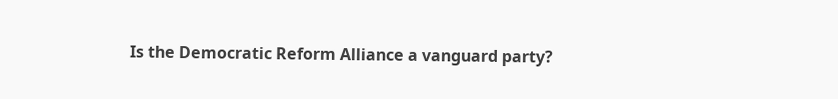Is the Democratic Reform Alliance a vanguard party?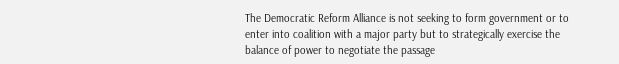The Democratic Reform Alliance is not seeking to form government or to enter into coalition with a major party but to strategically exercise the balance of power to negotiate the passage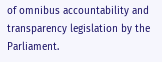of omnibus accountability and transparency legislation by the Parliament.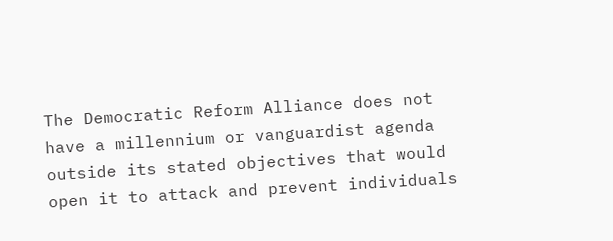The Democratic Reform Alliance does not have a millennium or vanguardist agenda outside its stated objectives that would open it to attack and prevent individuals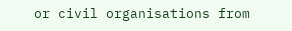or civil organisations from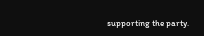supporting the party.